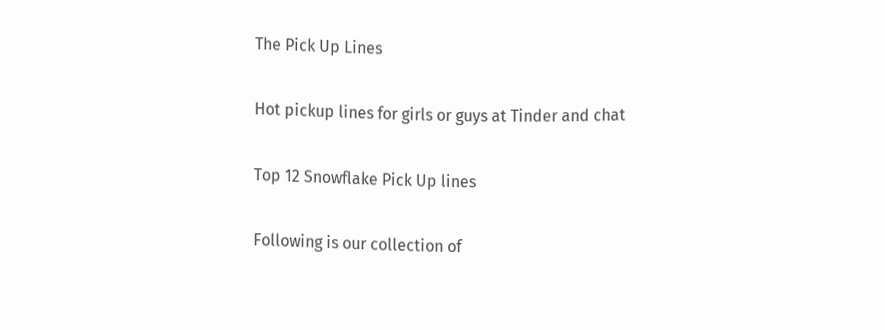The Pick Up Lines

Hot pickup lines for girls or guys at Tinder and chat

Top 12 Snowflake Pick Up lines

Following is our collection of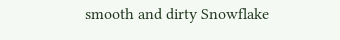smooth and dirty Snowflake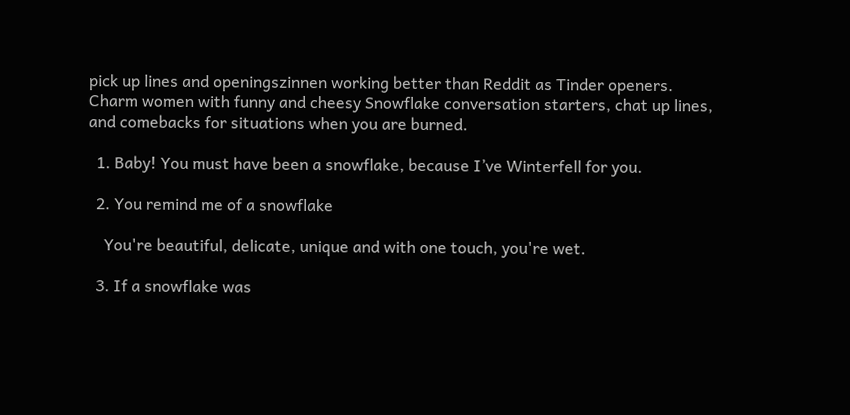pick up lines and openingszinnen working better than Reddit as Tinder openers. Charm women with funny and cheesy Snowflake conversation starters, chat up lines, and comebacks for situations when you are burned.

  1. Baby! You must have been a snowflake, because I’ve Winterfell for you.

  2. You remind me of a snowflake

    You're beautiful, delicate, unique and with one touch, you're wet.

  3. If a snowflake was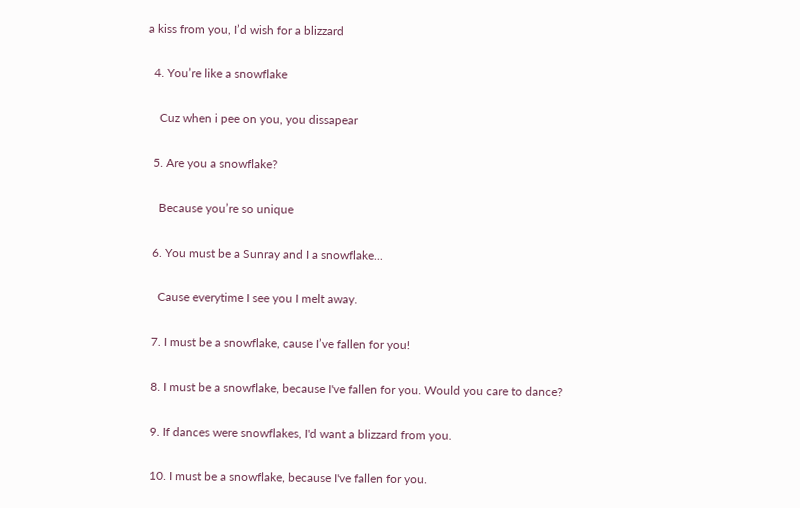a kiss from you, I’d wish for a blizzard

  4. You’re like a snowflake

    Cuz when i pee on you, you dissapear

  5. Are you a snowflake?

    Because you’re so unique

  6. You must be a Sunray and I a snowflake...

    Cause everytime I see you I melt away.

  7. I must be a snowflake, cause I’ve fallen for you!

  8. I must be a snowflake, because I've fallen for you. Would you care to dance?

  9. If dances were snowflakes, I'd want a blizzard from you.

  10. I must be a snowflake, because I've fallen for you.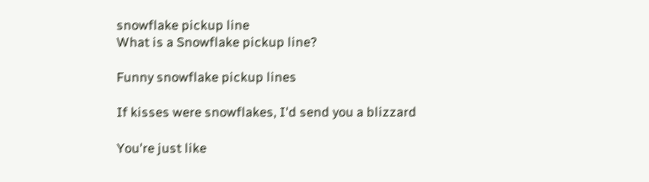snowflake pickup line
What is a Snowflake pickup line?

Funny snowflake pickup lines

If kisses were snowflakes, I'd send you a blizzard

You're just like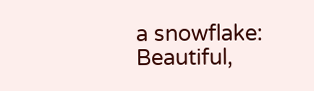a snowflake: Beautiful,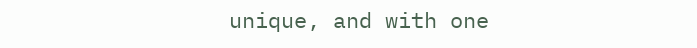unique, and with one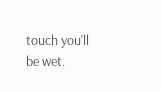touch you'll be wet.